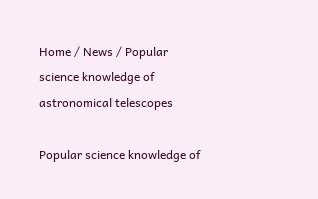Home / News / Popular science knowledge of astronomical telescopes

Popular science knowledge of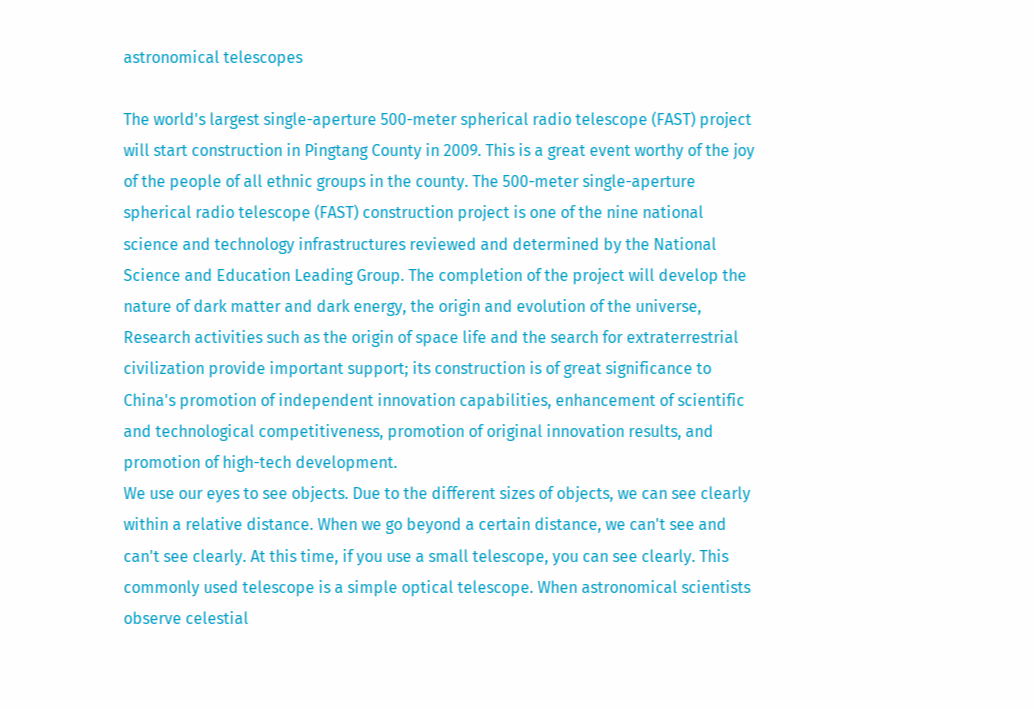astronomical telescopes

The world's largest single-aperture 500-meter spherical radio telescope (FAST) project will start construction in Pingtang County in 2009. This is a great event worthy of the joy of the people of all ethnic groups in the county. The 500-meter single-aperture spherical radio telescope (FAST) construction project is one of the nine national science and technology infrastructures reviewed and determined by the National Science and Education Leading Group. The completion of the project will develop the nature of dark matter and dark energy, the origin and evolution of the universe, Research activities such as the origin of space life and the search for extraterrestrial civilization provide important support; its construction is of great significance to China's promotion of independent innovation capabilities, enhancement of scientific and technological competitiveness, promotion of original innovation results, and promotion of high-tech development.
We use our eyes to see objects. Due to the different sizes of objects, we can see clearly within a relative distance. When we go beyond a certain distance, we can't see and can't see clearly. At this time, if you use a small telescope, you can see clearly. This commonly used telescope is a simple optical telescope. When astronomical scientists observe celestial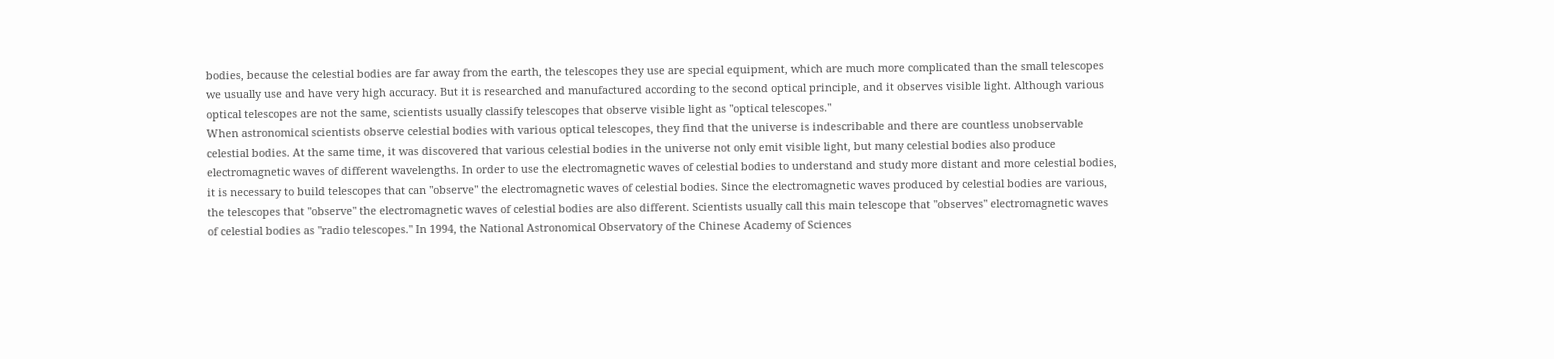bodies, because the celestial bodies are far away from the earth, the telescopes they use are special equipment, which are much more complicated than the small telescopes we usually use and have very high accuracy. But it is researched and manufactured according to the second optical principle, and it observes visible light. Although various optical telescopes are not the same, scientists usually classify telescopes that observe visible light as "optical telescopes."
When astronomical scientists observe celestial bodies with various optical telescopes, they find that the universe is indescribable and there are countless unobservable celestial bodies. At the same time, it was discovered that various celestial bodies in the universe not only emit visible light, but many celestial bodies also produce electromagnetic waves of different wavelengths. In order to use the electromagnetic waves of celestial bodies to understand and study more distant and more celestial bodies, it is necessary to build telescopes that can "observe" the electromagnetic waves of celestial bodies. Since the electromagnetic waves produced by celestial bodies are various, the telescopes that "observe" the electromagnetic waves of celestial bodies are also different. Scientists usually call this main telescope that "observes" electromagnetic waves of celestial bodies as "radio telescopes." In 1994, the National Astronomical Observatory of the Chinese Academy of Sciences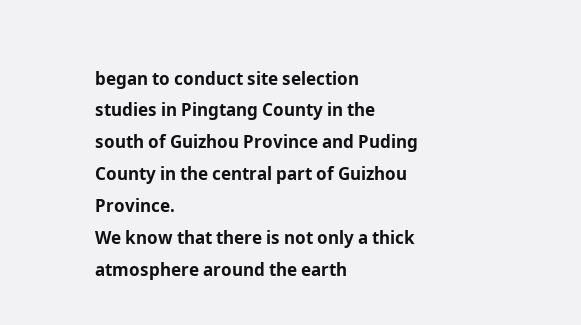began to conduct site selection studies in Pingtang County in the south of Guizhou Province and Puding County in the central part of Guizhou Province.
We know that there is not only a thick atmosphere around the earth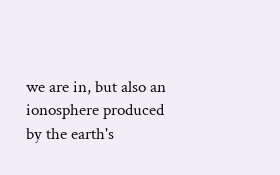we are in, but also an ionosphere produced by the earth's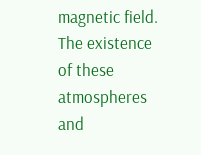magnetic field. The existence of these atmospheres and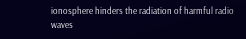ionosphere hinders the radiation of harmful radio waves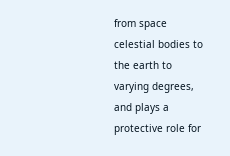from space celestial bodies to the earth to varying degrees, and plays a protective role for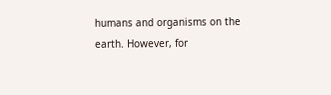humans and organisms on the earth. However, for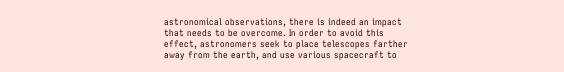astronomical observations, there is indeed an impact that needs to be overcome. In order to avoid this effect, astronomers seek to place telescopes farther away from the earth, and use various spacecraft to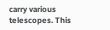carry various telescopes. This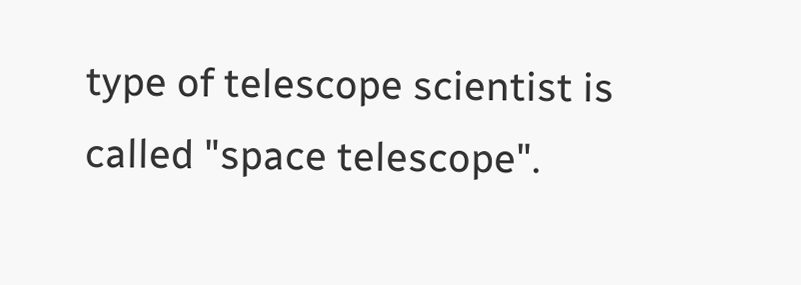type of telescope scientist is called "space telescope".